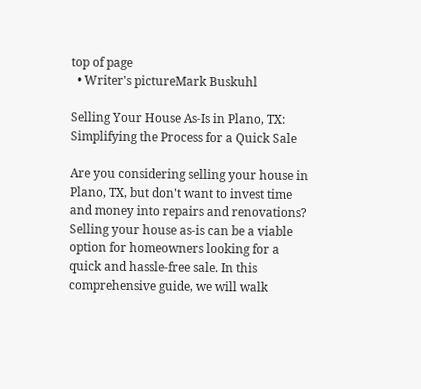top of page
  • Writer's pictureMark Buskuhl

Selling Your House As-Is in Plano, TX: Simplifying the Process for a Quick Sale

Are you considering selling your house in Plano, TX, but don't want to invest time and money into repairs and renovations? Selling your house as-is can be a viable option for homeowners looking for a quick and hassle-free sale. In this comprehensive guide, we will walk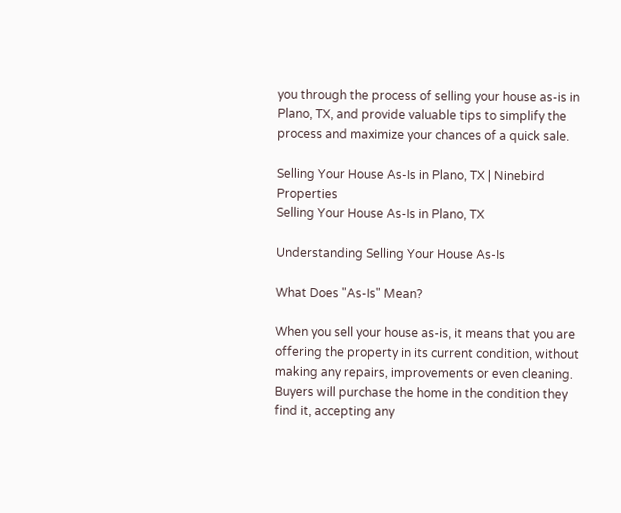you through the process of selling your house as-is in Plano, TX, and provide valuable tips to simplify the process and maximize your chances of a quick sale.

Selling Your House As-Is in Plano, TX | Ninebird Properties
Selling Your House As-Is in Plano, TX

Understanding Selling Your House As-Is

What Does "As-Is" Mean?

When you sell your house as-is, it means that you are offering the property in its current condition, without making any repairs, improvements or even cleaning. Buyers will purchase the home in the condition they find it, accepting any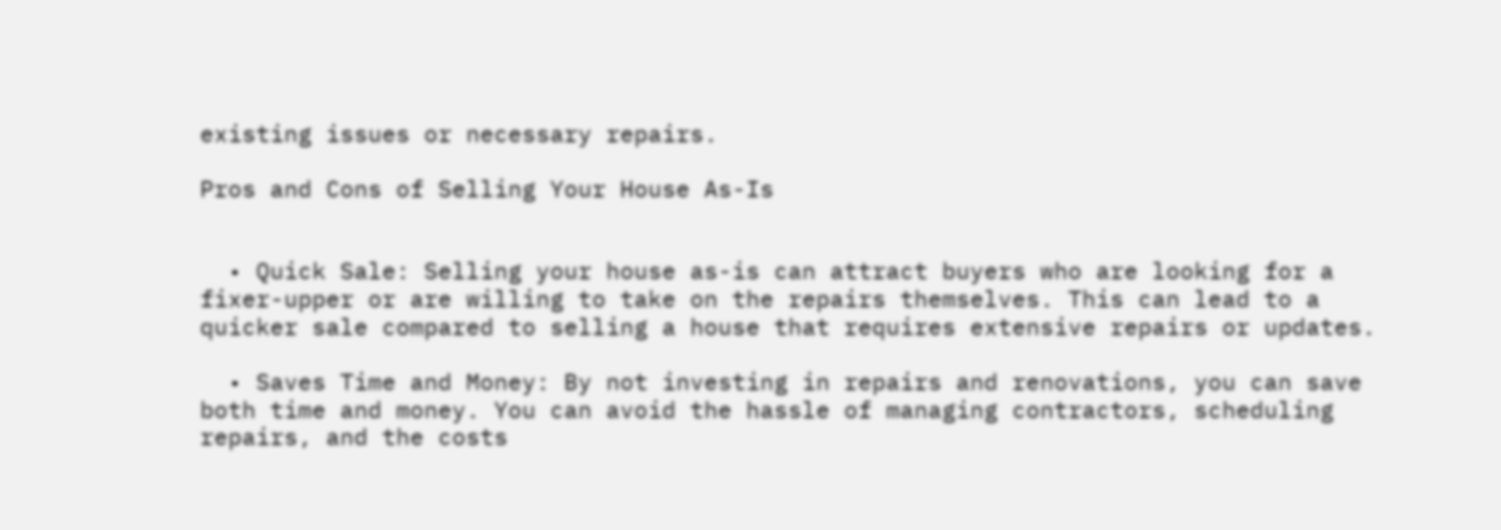existing issues or necessary repairs.

Pros and Cons of Selling Your House As-Is


  • Quick Sale: Selling your house as-is can attract buyers who are looking for a fixer-upper or are willing to take on the repairs themselves. This can lead to a quicker sale compared to selling a house that requires extensive repairs or updates.

  • Saves Time and Money: By not investing in repairs and renovations, you can save both time and money. You can avoid the hassle of managing contractors, scheduling repairs, and the costs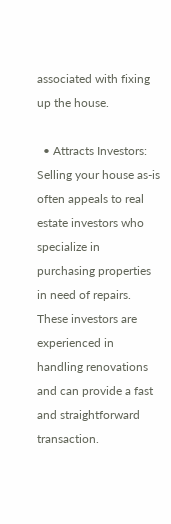associated with fixing up the house.

  • Attracts Investors: Selling your house as-is often appeals to real estate investors who specialize in purchasing properties in need of repairs. These investors are experienced in handling renovations and can provide a fast and straightforward transaction.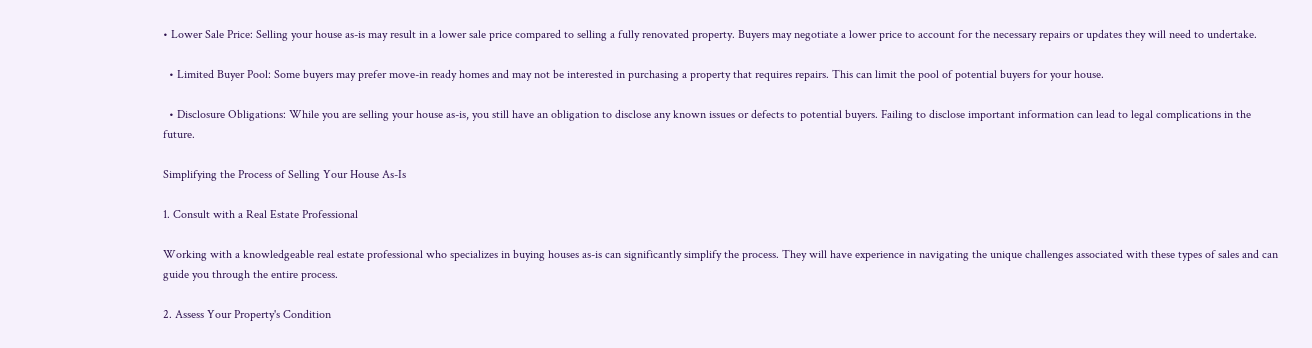• Lower Sale Price: Selling your house as-is may result in a lower sale price compared to selling a fully renovated property. Buyers may negotiate a lower price to account for the necessary repairs or updates they will need to undertake.

  • Limited Buyer Pool: Some buyers may prefer move-in ready homes and may not be interested in purchasing a property that requires repairs. This can limit the pool of potential buyers for your house.

  • Disclosure Obligations: While you are selling your house as-is, you still have an obligation to disclose any known issues or defects to potential buyers. Failing to disclose important information can lead to legal complications in the future.

Simplifying the Process of Selling Your House As-Is

1. Consult with a Real Estate Professional

Working with a knowledgeable real estate professional who specializes in buying houses as-is can significantly simplify the process. They will have experience in navigating the unique challenges associated with these types of sales and can guide you through the entire process.

2. Assess Your Property's Condition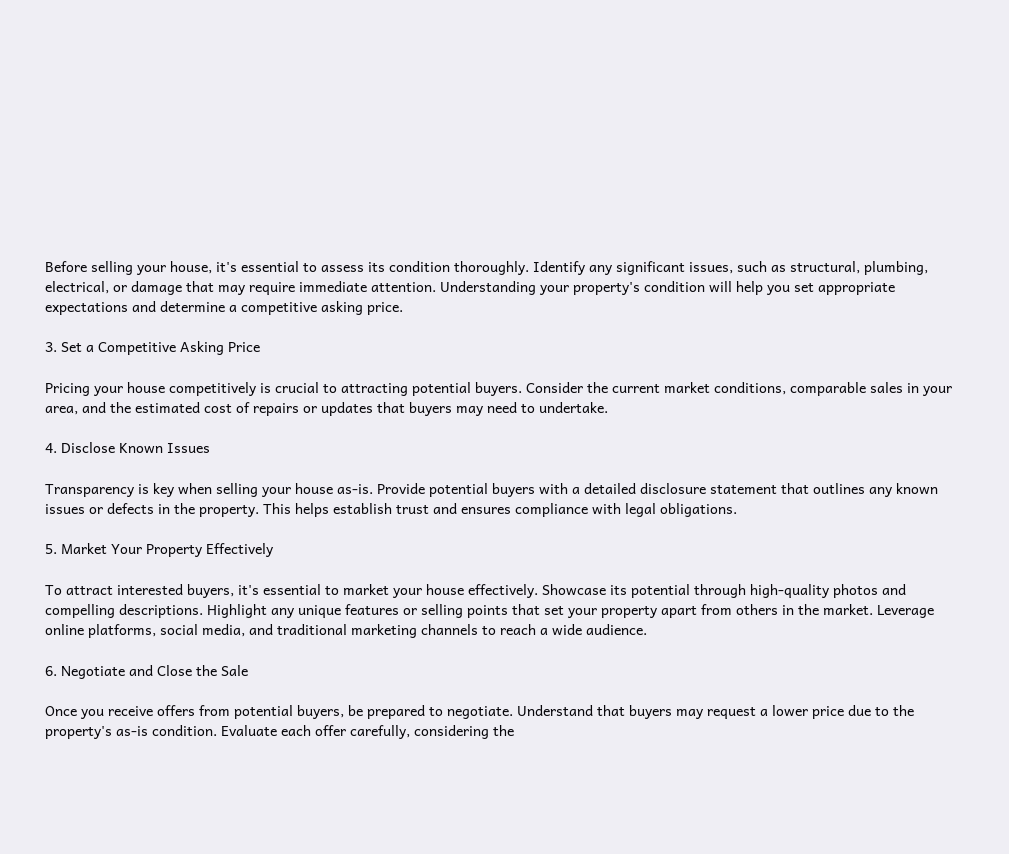Before selling your house, it's essential to assess its condition thoroughly. Identify any significant issues, such as structural, plumbing, electrical, or damage that may require immediate attention. Understanding your property's condition will help you set appropriate expectations and determine a competitive asking price.

3. Set a Competitive Asking Price

Pricing your house competitively is crucial to attracting potential buyers. Consider the current market conditions, comparable sales in your area, and the estimated cost of repairs or updates that buyers may need to undertake.

4. Disclose Known Issues

Transparency is key when selling your house as-is. Provide potential buyers with a detailed disclosure statement that outlines any known issues or defects in the property. This helps establish trust and ensures compliance with legal obligations.

5. Market Your Property Effectively

To attract interested buyers, it's essential to market your house effectively. Showcase its potential through high-quality photos and compelling descriptions. Highlight any unique features or selling points that set your property apart from others in the market. Leverage online platforms, social media, and traditional marketing channels to reach a wide audience.

6. Negotiate and Close the Sale

Once you receive offers from potential buyers, be prepared to negotiate. Understand that buyers may request a lower price due to the property's as-is condition. Evaluate each offer carefully, considering the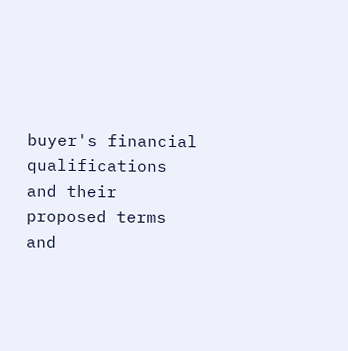buyer's financial qualifications and their proposed terms and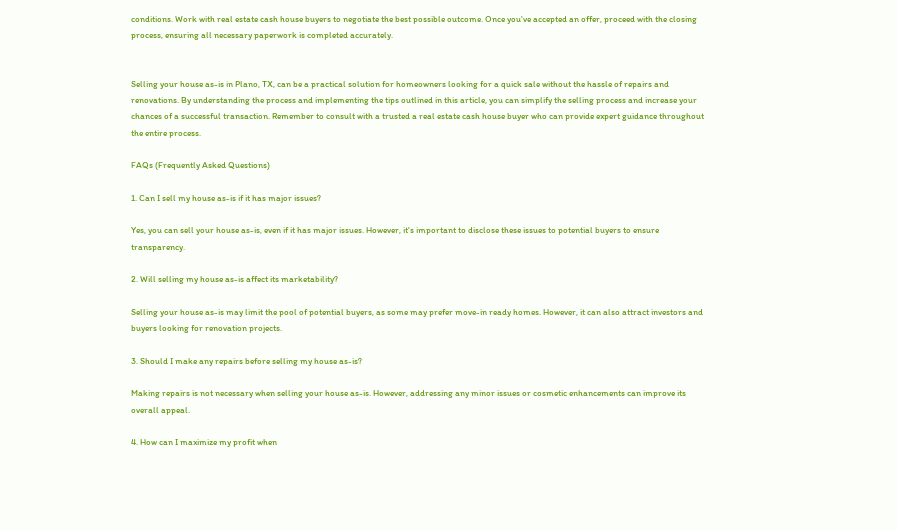conditions. Work with real estate cash house buyers to negotiate the best possible outcome. Once you've accepted an offer, proceed with the closing process, ensuring all necessary paperwork is completed accurately.


Selling your house as-is in Plano, TX, can be a practical solution for homeowners looking for a quick sale without the hassle of repairs and renovations. By understanding the process and implementing the tips outlined in this article, you can simplify the selling process and increase your chances of a successful transaction. Remember to consult with a trusted a real estate cash house buyer who can provide expert guidance throughout the entire process.

FAQs (Frequently Asked Questions)

1. Can I sell my house as-is if it has major issues?

Yes, you can sell your house as-is, even if it has major issues. However, it's important to disclose these issues to potential buyers to ensure transparency.

2. Will selling my house as-is affect its marketability?

Selling your house as-is may limit the pool of potential buyers, as some may prefer move-in ready homes. However, it can also attract investors and buyers looking for renovation projects.

3. Should I make any repairs before selling my house as-is?

Making repairs is not necessary when selling your house as-is. However, addressing any minor issues or cosmetic enhancements can improve its overall appeal.

4. How can I maximize my profit when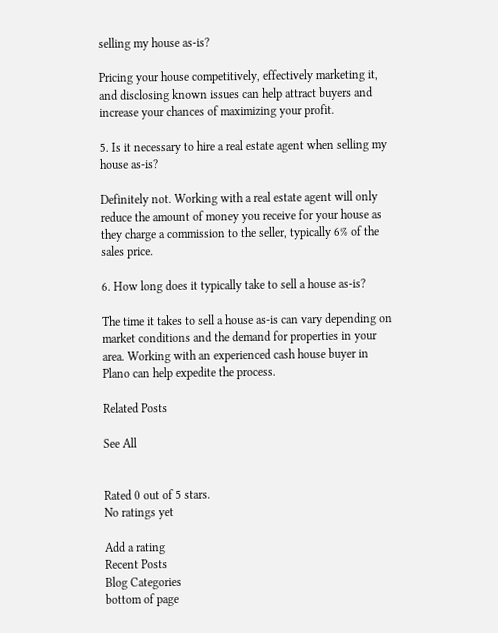selling my house as-is?

Pricing your house competitively, effectively marketing it, and disclosing known issues can help attract buyers and increase your chances of maximizing your profit.

5. Is it necessary to hire a real estate agent when selling my house as-is?

Definitely not. Working with a real estate agent will only reduce the amount of money you receive for your house as they charge a commission to the seller, typically 6% of the sales price.

6. How long does it typically take to sell a house as-is?

The time it takes to sell a house as-is can vary depending on market conditions and the demand for properties in your area. Working with an experienced cash house buyer in Plano can help expedite the process.

Related Posts

See All


Rated 0 out of 5 stars.
No ratings yet

Add a rating
Recent Posts
Blog Categories
bottom of page